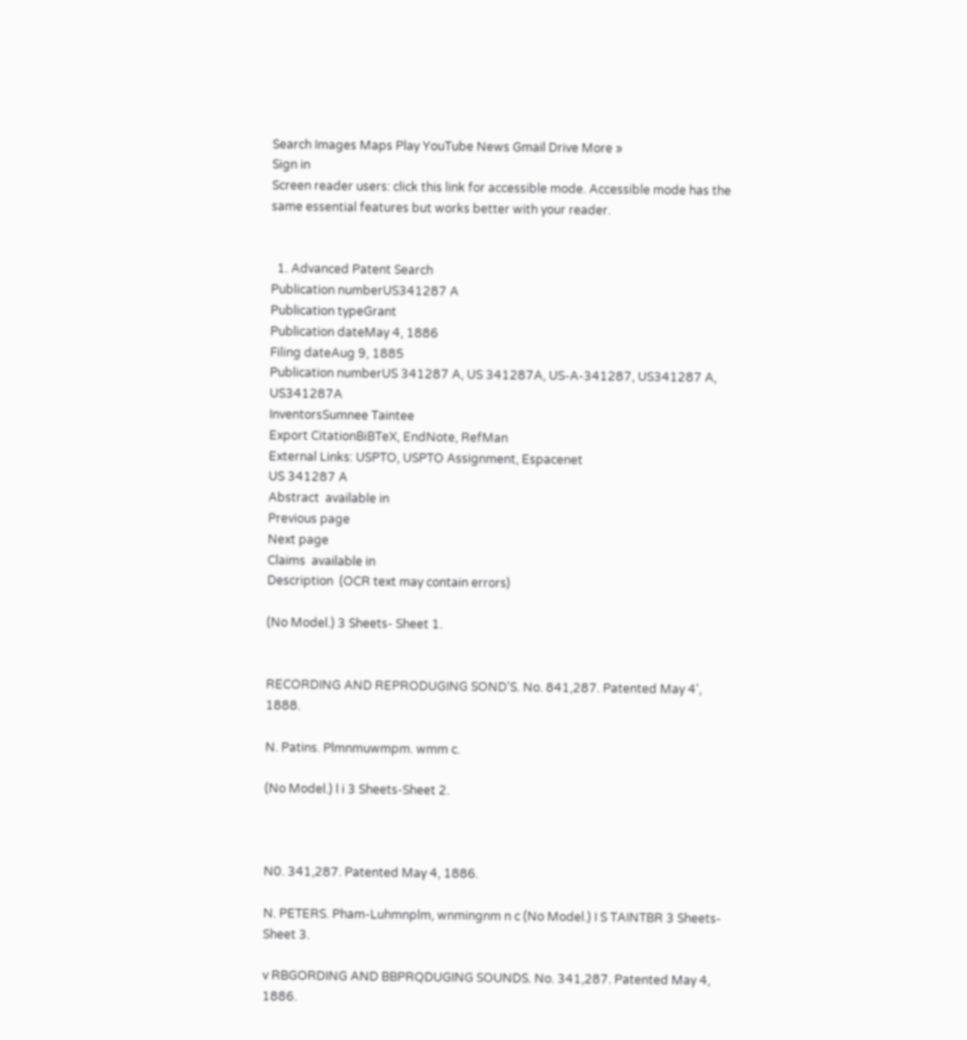Search Images Maps Play YouTube News Gmail Drive More »
Sign in
Screen reader users: click this link for accessible mode. Accessible mode has the same essential features but works better with your reader.


  1. Advanced Patent Search
Publication numberUS341287 A
Publication typeGrant
Publication dateMay 4, 1886
Filing dateAug 9, 1885
Publication numberUS 341287 A, US 341287A, US-A-341287, US341287 A, US341287A
InventorsSumnee Taintee
Export CitationBiBTeX, EndNote, RefMan
External Links: USPTO, USPTO Assignment, Espacenet
US 341287 A
Abstract  available in
Previous page
Next page
Claims  available in
Description  (OCR text may contain errors)

(No Model.) 3 Sheets- Sheet 1.


RECORDING AND REPRODUGING SOND'S. No. 841,287. Patented May 4', 1888.

N. Patins. Plmnmuwmpm. wmm c.

(No Model.) l i 3 Sheets-Sheet 2.



N0. 341,287. Patented May 4, 1886.

N. PETERS. Pham-Luhmnplm, wnmingnm n c (No Model.) I S TAINTBR 3 Sheets-Sheet 3.

v RBGORDING AND BBPRQDUGING SOUNDS. No. 341,287. Patented May 4, 1886.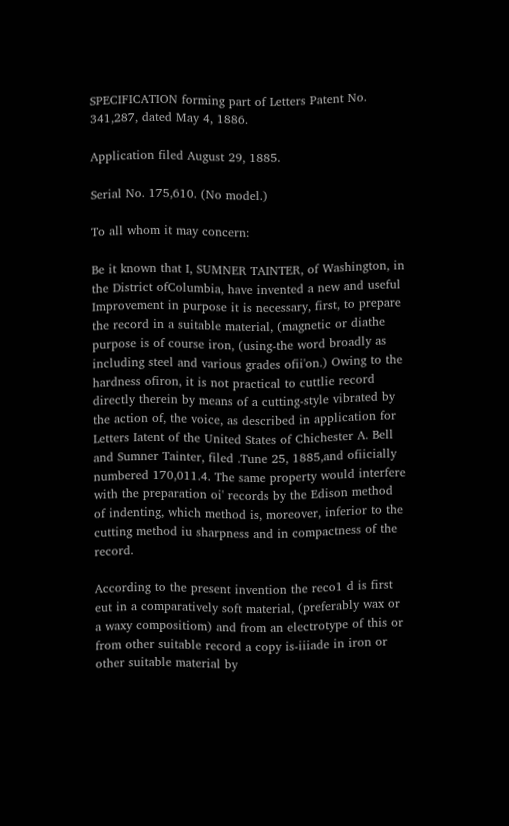SPECIFICATION forming part of Letters Patent No. 341,287, dated May 4, 1886.

Application filed August 29, 1885.

Serial No. 175,610. (No model.)

To all whom it may concern:

Be it known that I, SUMNER TAINTER, of Washington, in the District ofColumbia, have invented a new and useful Improvement in purpose it is necessary, first, to prepare the record in a suitable material, (magnetic or diathe purpose is of course iron, (using-the word broadly as including steel and various grades ofii'on.) Owing to the hardness ofiron, it is not practical to cuttlie record directly therein by means of a cutting-style vibrated by the action of, the voice, as described in application for Letters Iatent of the United States of Chichester A. Bell and Sumner Tainter, filed .Tune 25, 1885,and ofiicially numbered 170,011.4. The same property would interfere with the preparation oi' records by the Edison method of indenting, which method is, moreover, inferior to the cutting method iu sharpness and in compactness of the record.

According to the present invention the reco1 d is first eut in a comparatively soft material, (preferably wax or a waxy compositiom) and from an electrotype of this or from other suitable record a copy is-iiiade in iron or other suitable material by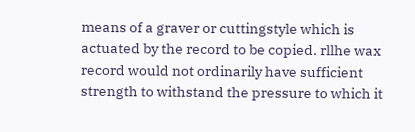means of a graver or cuttingstyle which is actuated by the record to be copied. rllhe wax record would not ordinarily have sufficient strength to withstand the pressure to which it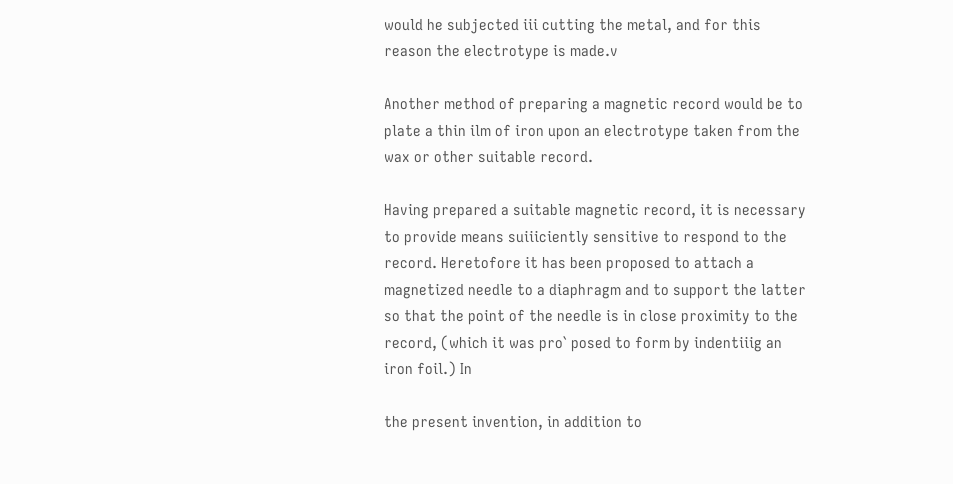would he subjected iii cutting the metal, and for this reason the electrotype is made.v

Another method of preparing a magnetic record would be to plate a thin ilm of iron upon an electrotype taken from the wax or other suitable record.

Having prepared a suitable magnetic record, it is necessary to provide means suiiiciently sensitive to respond to the record. Heretofore it has been proposed to attach a magnetized needle to a diaphragm and to support the latter so that the point of the needle is in close proximity to the record, (which it was pro` posed to form by indentiiig an iron foil.) In

the present invention, in addition to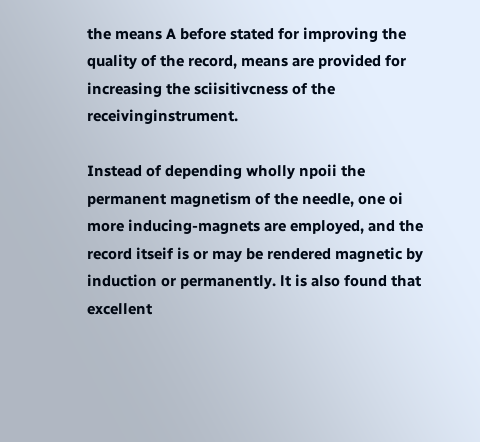the means A before stated for improving the quality of the record, means are provided for increasing the sciisitivcness of the receivinginstrument.

Instead of depending wholly npoii the permanent magnetism of the needle, one oi more inducing-magnets are employed, and the record itseif is or may be rendered magnetic by induction or permanently. lt is also found that excellent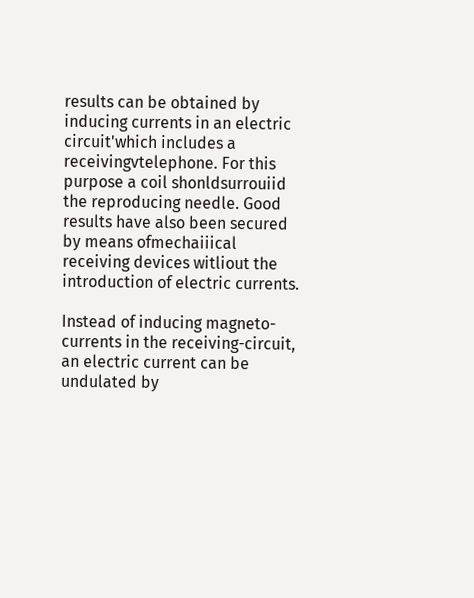results can be obtained by inducing currents in an electric circuit'which includes a receivingvtelephone. For this purpose a coil shonldsurrouiid the reproducing needle. Good results have also been secured by means ofmechaiiical receiving devices witliout the introduction of electric currents.

Instead of inducing magneto-currents in the receiving-circuit, an electric current can be undulated by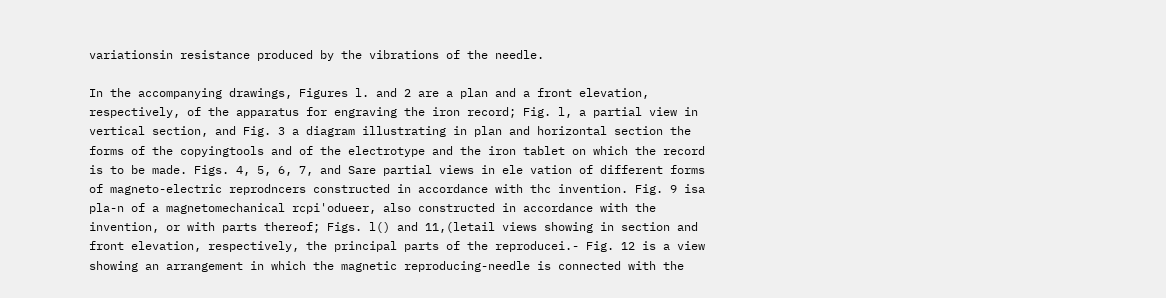variationsin resistance produced by the vibrations of the needle.

In the accompanying drawings, Figures l. and 2 are a plan and a front elevation, respectively, of the apparatus for engraving the iron record; Fig. l, a partial view in vertical section, and Fig. 3 a diagram illustrating in plan and horizontal section the forms of the copyingtools and of the electrotype and the iron tablet on which the record is to be made. Figs. 4, 5, 6, 7, and Sare partial views in ele vation of different forms of magneto-electric reprodncers constructed in accordance with thc invention. Fig. 9 isa pla-n of a magnetomechanical rcpi'odueer, also constructed in accordance with the invention, or with parts thereof; Figs. l() and 11,(letail views showing in section and front elevation, respectively, the principal parts of the reproducei.- Fig. 12 is a view showing an arrangement in which the magnetic reproducing-needle is connected with the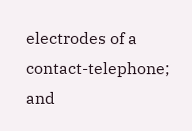electrodes of a contact-telephone; and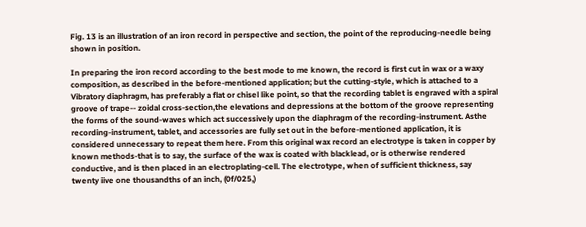Fig. 13 is an illustration of an iron record in perspective and section, the point of the reproducing-needle being shown in position.

In preparing the iron record according to the best mode to me known, the record is first cut in wax or a waxy composition, as described in the before-mentioned application; but the cutting-style, which is attached to a Vibratory diaphragm, has preferably a flat or chisel like point, so that the recording tablet is engraved with a spiral groove of trape-- zoidal cross-section,the elevations and depressions at the bottom of the groove representing the forms of the sound-waves which act successively upon the diaphragm of the recording-instrument. Asthe recording-instrument, tablet, and accessories are fully set out in the before-mentioned application, it is considered unnecessary to repeat them here. From this original wax record an electrotype is taken in copper by known methods-that is to say, the surface of the wax is coated with blacklead, or is otherwise rendered conductive, and is then placed in an electroplating-cell. The electrotype, when of sufficient thickness, say twenty iive one thousandths of an inch, (0f/025,)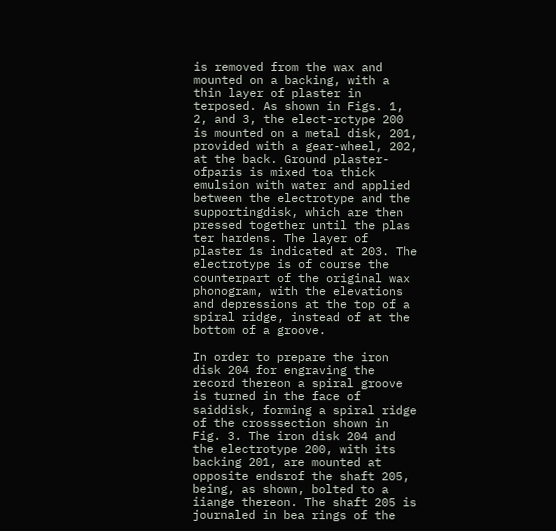is removed from the wax and mounted on a backing, with a thin layer of plaster in terposed. As shown in Figs. 1, 2, and 3, the elect-rctype 200 is mounted on a metal disk, 201, provided with a gear-wheel, 202, at the back. Ground plaster-ofparis is mixed toa thick emulsion with water and applied between the electrotype and the supportingdisk, which are then pressed together until the plas ter hardens. The layer of plaster 1s indicated at 203. The electrotype is of course the counterpart of the original wax phonogram, with the elevations and depressions at the top of a spiral ridge, instead of at the bottom of a groove.

In order to prepare the iron disk 204 for engraving the record thereon a spiral groove is turned in the face of saiddisk, forming a spiral ridge of the crosssection shown in Fig. 3. The iron disk 204 and the electrotype 200, with its backing 201, are mounted at opposite endsrof the shaft 205, being, as shown, bolted to a iiange thereon. The shaft 205 is journaled in bea rings of the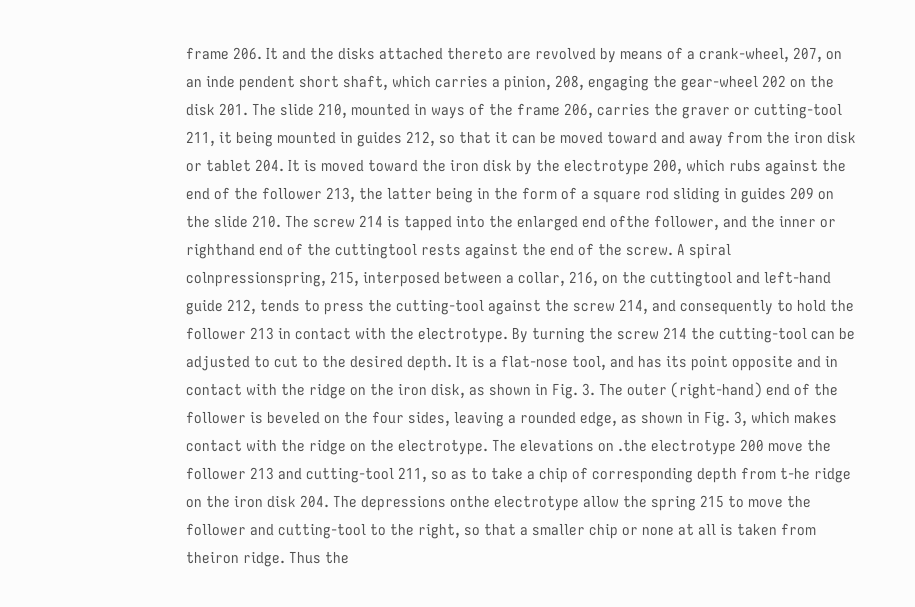frame 206. It and the disks attached thereto are revolved by means of a crank-wheel, 207, on an inde pendent short shaft, which carries a pinion, 208, engaging the gear-wheel 202 on the disk 201. The slide 210, mounted in ways of the frame 206, carries the graver or cutting-tool 211, it being mounted in guides 212, so that it can be moved toward and away from the iron disk or tablet 204. It is moved toward the iron disk by the electrotype 200, which rubs against the end of the follower 213, the latter being in the form of a square rod sliding in guides 209 on the slide 210. The screw 214 is tapped into the enlarged end ofthe follower, and the inner or righthand end of the cuttingtool rests against the end of the screw. A spiral colnpressionspring, 215, interposed between a collar, 216, on the cuttingtool and left-hand guide 212, tends to press the cutting-tool against the screw 214, and consequently to hold the follower 213 in contact with the electrotype. By turning the screw 214 the cutting-tool can be adjusted to cut to the desired depth. It is a flat-nose tool, and has its point opposite and in contact with the ridge on the iron disk, as shown in Fig. 3. The outer (right-hand) end of the follower is beveled on the four sides, leaving a rounded edge, as shown in Fig. 3, which makes contact with the ridge on the electrotype. The elevations on .the electrotype 200 move the follower 213 and cutting-tool 211, so as to take a chip of corresponding depth from t-he ridge on the iron disk 204. The depressions onthe electrotype allow the spring 215 to move the follower and cutting-tool to the right, so that a smaller chip or none at all is taken from theiron ridge. Thus the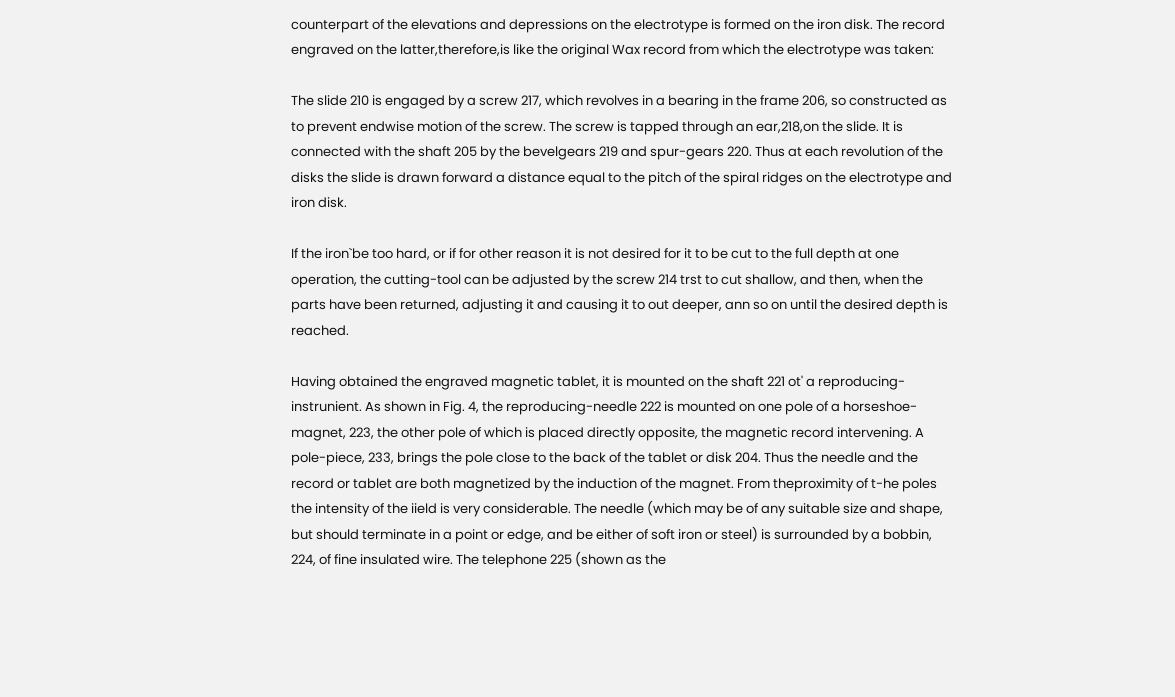counterpart of the elevations and depressions on the electrotype is formed on the iron disk. The record engraved on the latter,therefore,is like the original Wax record from which the electrotype was taken:

The slide 210 is engaged by a screw 217, which revolves in a bearing in the frame 206, so constructed as to prevent endwise motion of the screw. The screw is tapped through an ear,218,on the slide. It is connected with the shaft 205 by the bevelgears 219 and spur-gears 220. Thus at each revolution of the disks the slide is drawn forward a distance equal to the pitch of the spiral ridges on the electrotype and iron disk.

If the iron`be too hard, or if for other reason it is not desired for it to be cut to the full depth at one operation, the cutting-tool can be adjusted by the screw 214 trst to cut shallow, and then, when the parts have been returned, adjusting it and causing it to out deeper, ann so on until the desired depth is reached.

Having obtained the engraved magnetic tablet, it is mounted on the shaft 221 ot' a reproducing-instrunient. As shown in Fig. 4, the reproducing-needle 222 is mounted on one pole of a horseshoe-magnet, 223, the other pole of which is placed directly opposite, the magnetic record intervening. A pole-piece, 233, brings the pole close to the back of the tablet or disk 204. Thus the needle and the record or tablet are both magnetized by the induction of the magnet. From theproximity of t-he poles the intensity of the iield is very considerable. The needle (which may be of any suitable size and shape, but should terminate in a point or edge, and be either of soft iron or steel) is surrounded by a bobbin, 224, of fine insulated wire. The telephone 225 (shown as the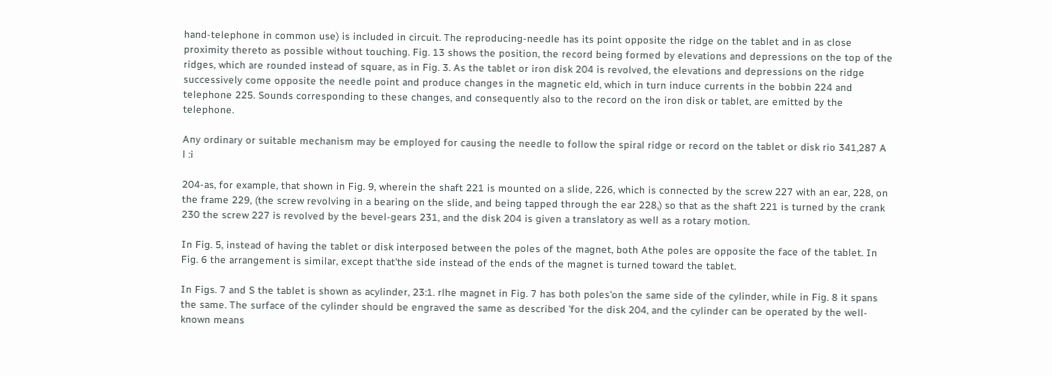hand-telephone in common use) is included in circuit. The reproducing-needle has its point opposite the ridge on the tablet and in as close proximity thereto as possible without touching. Fig. 13 shows the position, the record being formed by elevations and depressions on the top of the ridges, which are rounded instead of square, as in Fig. 3. As the tablet or iron disk 204 is revolved, the elevations and depressions on the ridge successively come opposite the needle point and produce changes in the magnetic eld, which in turn induce currents in the bobbin 224 and telephone 225. Sounds corresponding to these changes, and consequently also to the record on the iron disk or tablet, are emitted by the telephone.

Any ordinary or suitable mechanism may be employed for causing the needle to follow the spiral ridge or record on the tablet or disk rio 341,287 A l :i

204-as, for example, that shown in Fig. 9, wherein the shaft 221 is mounted on a slide, 226, which is connected by the screw 227 with an ear, 228, on the frame 229, (the screw revolving in a bearing on the slide, and being tapped through the ear 228,) so that as the shaft 221 is turned by the crank 230 the screw 227 is revolved by the bevel-gears 231, and the disk 204 is given a translatory as well as a rotary motion.

In Fig. 5, instead of having the tablet or disk interposed between the poles of the magnet, both Athe poles are opposite the face of the tablet. In Fig. 6 the arrangement is similar, except that'the side instead of the ends of the magnet is turned toward the tablet.

In Figs. 7 and S the tablet is shown as acylinder, 23:1. rlhe magnet in Fig. 7 has both poles'on the same side of the cylinder, while in Fig. 8 it spans the same. The surface of the cylinder should be engraved the same as described 'for the disk 204, and the cylinder can be operated by the well-known means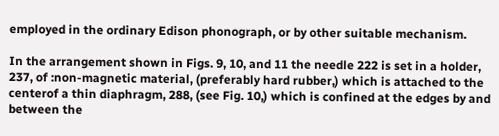employed in the ordinary Edison phonograph, or by other suitable mechanism.

In the arrangement shown in Figs. 9, 10, and 11 the needle 222 is set in a holder, 237, of :non-magnetic material, (preferably hard rubber,) which is attached to the centerof a thin diaphragm, 288, (see Fig. 10,) which is confined at the edges by and between the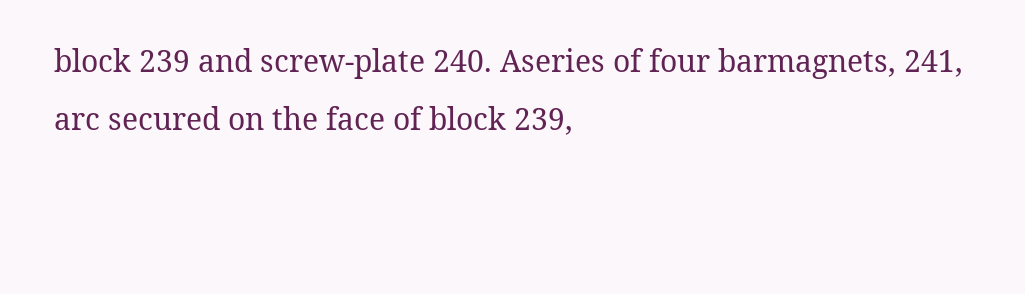block 239 and screw-plate 240. Aseries of four barmagnets, 241, arc secured on the face of block 239,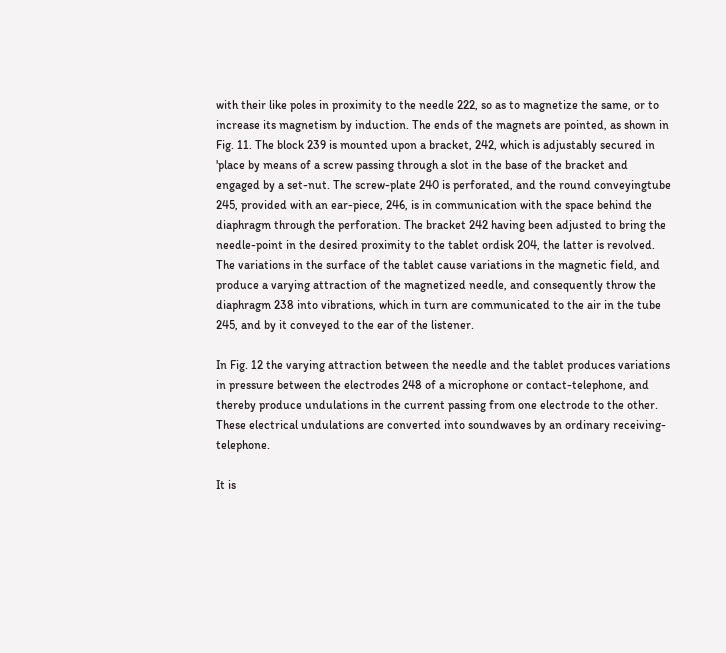with their like poles in proximity to the needle 222, so as to magnetize the same, or to increase its magnetism by induction. The ends of the magnets are pointed, as shown in Fig. 11. The block 239 is mounted upon a bracket, 242, which is adjustably secured in 'place by means of a screw passing through a slot in the base of the bracket and engaged by a set-nut. The screw-plate 240 is perforated, and the round conveyingtube 245, provided with an ear-piece, 246, is in communication with the space behind the diaphragm through the perforation. The bracket 242 having been adjusted to bring the needle-point in the desired proximity to the tablet ordisk 204, the latter is revolved. The variations in the surface of the tablet cause variations in the magnetic field, and produce a varying attraction of the magnetized needle, and consequently throw the diaphragm 238 into vibrations, which in turn are communicated to the air in the tube 245, and by it conveyed to the ear of the listener.

In Fig. 12 the varying attraction between the needle and the tablet produces variations in pressure between the electrodes 248 of a microphone or contact-telephone, and thereby produce undulations in the current passing from one electrode to the other. These electrical undulations are converted into soundwaves by an ordinary receiving-telephone.

It is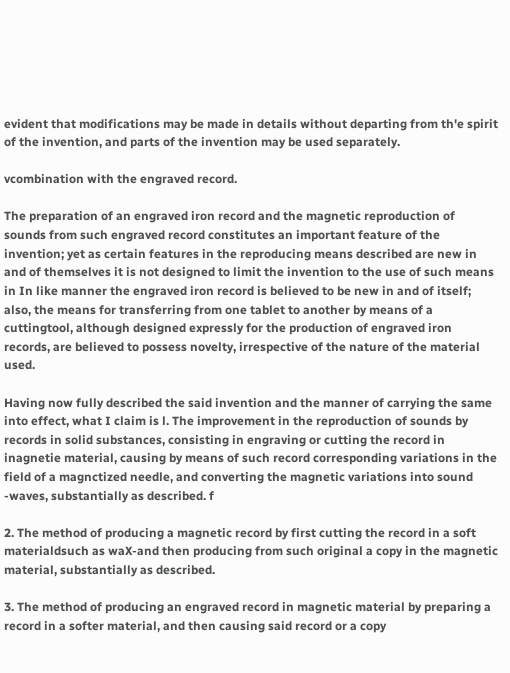evident that modifications may be made in details without departing from th'e spirit of the invention, and parts of the invention may be used separately.

vcombination with the engraved record.

The preparation of an engraved iron record and the magnetic reproduction of sounds from such engraved record constitutes an important feature of the invention; yet as certain features in the reproducing means described are new in and of themselves it is not designed to limit the invention to the use of such means in In like manner the engraved iron record is believed to be new in and of itself; also, the means for transferring from one tablet to another by means of a cuttingtool, although designed expressly for the production of engraved iron records, are believed to possess novelty, irrespective of the nature of the material used.

Having now fully described the said invention and the manner of carrying the same into effect, what I claim is l. The improvement in the reproduction of sounds by records in solid substances, consisting in engraving or cutting the record in inagnetie material, causing by means of such record corresponding variations in the field of a magnctized needle, and converting the magnetic variations into sound -waves, substantially as described. f

2. The method of producing a magnetic record by first cutting the record in a soft materialdsuch as waX-and then producing from such original a copy in the magnetic material, substantially as described.

3. The method of producing an engraved record in magnetic material by preparing a record in a softer material, and then causing said record or a copy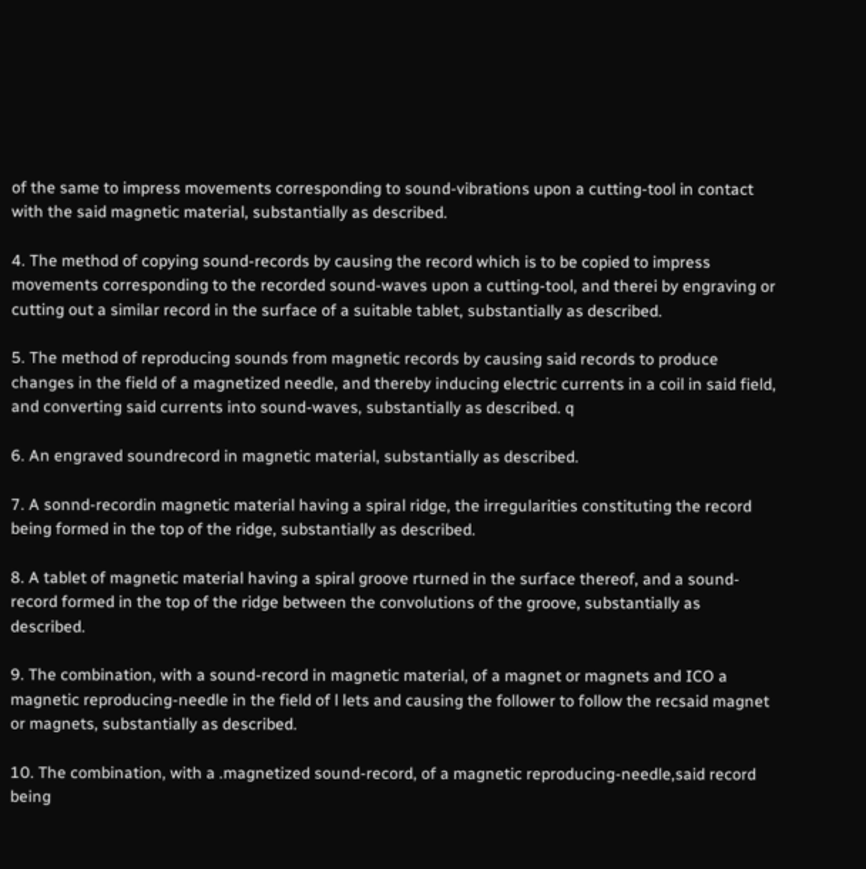of the same to impress movements corresponding to sound-vibrations upon a cutting-tool in contact with the said magnetic material, substantially as described.

4. The method of copying sound-records by causing the record which is to be copied to impress movements corresponding to the recorded sound-waves upon a cutting-tool, and therei by engraving or cutting out a similar record in the surface of a suitable tablet, substantially as described.

5. The method of reproducing sounds from magnetic records by causing said records to produce changes in the field of a magnetized needle, and thereby inducing electric currents in a coil in said field, and converting said currents into sound-waves, substantially as described. q

6. An engraved soundrecord in magnetic material, substantially as described.

7. A sonnd-recordin magnetic material having a spiral ridge, the irregularities constituting the record being formed in the top of the ridge, substantially as described.

8. A tablet of magnetic material having a spiral groove rturned in the surface thereof, and a sound-record formed in the top of the ridge between the convolutions of the groove, substantially as described.

9. The combination, with a sound-record in magnetic material, of a magnet or magnets and ICO a magnetic reproducing-needle in the field of l lets and causing the follower to follow the recsaid magnet or magnets, substantially as described.

10. The combination, with a .magnetized sound-record, of a magnetic reproducing-needle,said record being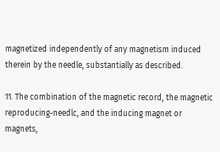magnetized independently of any magnetism induced therein by the needle, substantially as described.

11. The combination of the magnetic record, the magnetic reproducing-needlc, and the inducing magnet or magnets,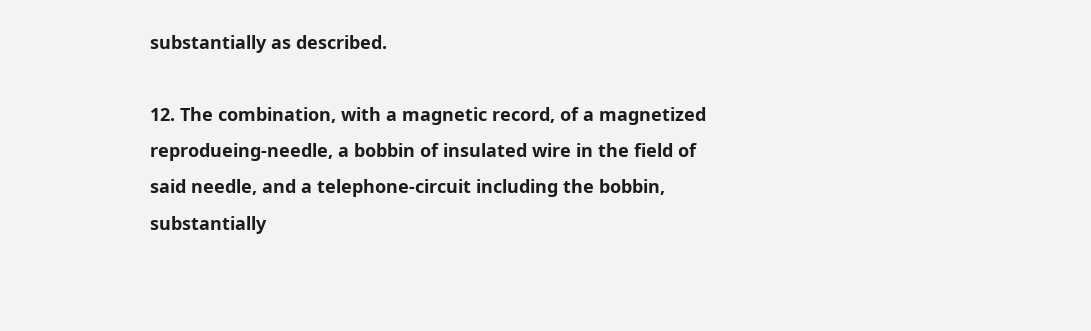substantially as described.

12. The combination, with a magnetic record, of a magnetized reprodueing-needle, a bobbin of insulated wire in the field of said needle, and a telephone-circuit including the bobbin, substantially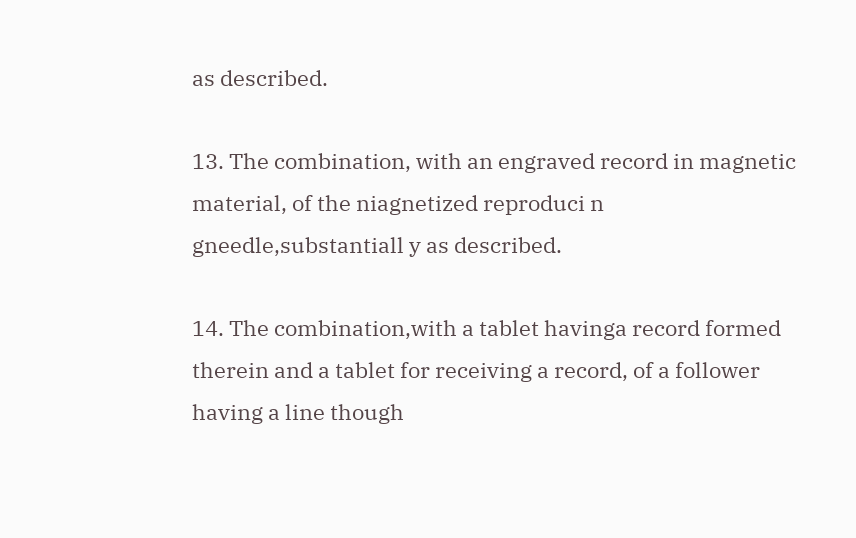as described.

13. The combination, with an engraved record in magnetic material, of the niagnetized reproduci n gneedle,substantiall y as described.

14. The combination,with a tablet havinga record formed therein and a tablet for receiving a record, of a follower having a line though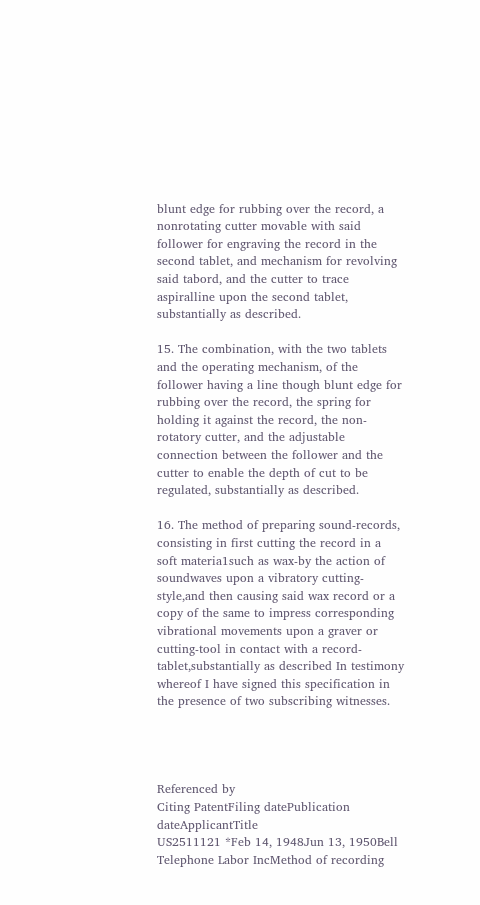blunt edge for rubbing over the record, a nonrotating cutter movable with said follower for engraving the record in the second tablet, and mechanism for revolving said tabord, and the cutter to trace aspiralline upon the second tablet, substantially as described.

15. The combination, with the two tablets and the operating mechanism, of the follower having a line though blunt edge for rubbing over the record, the spring for holding it against the record, the non-rotatory cutter, and the adjustable connection between the follower and the cutter to enable the depth of cut to be regulated, substantially as described.

16. The method of preparing sound-records, consisting in first cutting the record in a soft materia1such as wax-by the action of soundwaves upon a vibratory cutting-style,and then causing said wax record or a copy of the same to impress corresponding vibrational movements upon a graver or cutting-tool in contact with a record-tablet,substantially as described In testimony whereof I have signed this specification in the presence of two subscribing witnesses.




Referenced by
Citing PatentFiling datePublication dateApplicantTitle
US2511121 *Feb 14, 1948Jun 13, 1950Bell Telephone Labor IncMethod of recording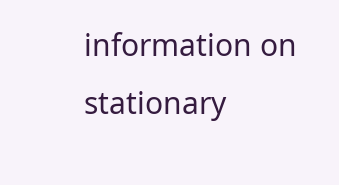information on stationary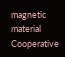magnetic material
Cooperative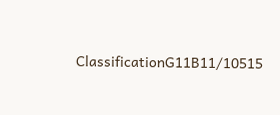ClassificationG11B11/10515